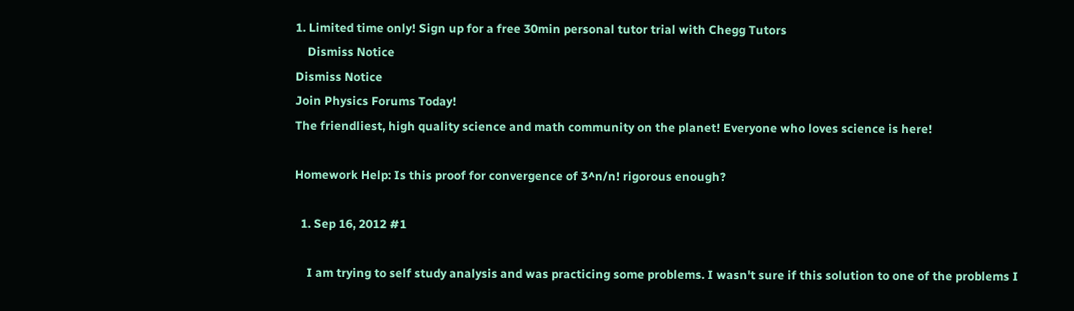1. Limited time only! Sign up for a free 30min personal tutor trial with Chegg Tutors
    Dismiss Notice
Dismiss Notice
Join Physics Forums Today!
The friendliest, high quality science and math community on the planet! Everyone who loves science is here!

Homework Help: Is this proof for convergence of 3^n/n! rigorous enough?

  1. Sep 16, 2012 #1

    I am trying to self study analysis and was practicing some problems. I wasn't sure if this solution to one of the problems I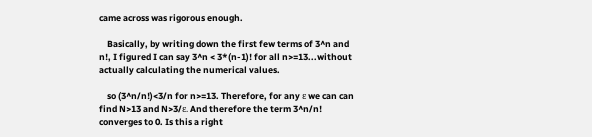came across was rigorous enough.

    Basically, by writing down the first few terms of 3^n and n!, I figured I can say 3^n < 3*(n-1)! for all n>=13...without actually calculating the numerical values.

    so (3^n/n!)<3/n for n>=13. Therefore, for any ε we can can find N>13 and N>3/ε. And therefore the term 3^n/n! converges to 0. Is this a right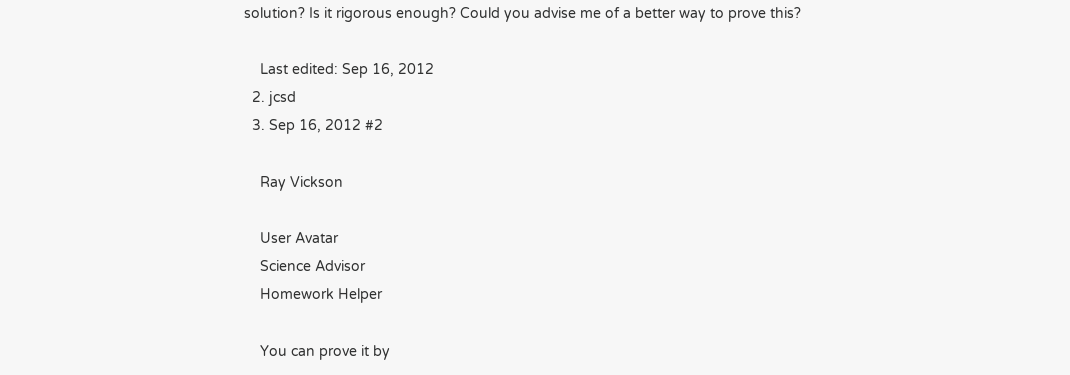solution? Is it rigorous enough? Could you advise me of a better way to prove this?

    Last edited: Sep 16, 2012
  2. jcsd
  3. Sep 16, 2012 #2

    Ray Vickson

    User Avatar
    Science Advisor
    Homework Helper

    You can prove it by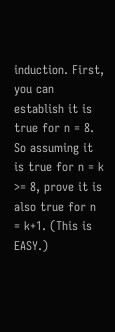induction. First, you can establish it is true for n = 8. So assuming it is true for n = k >= 8, prove it is also true for n = k+1. (This is EASY.)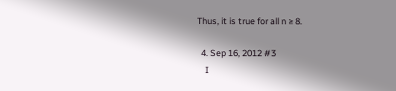Thus, it is true for all n ≥ 8.

  4. Sep 16, 2012 #3
    I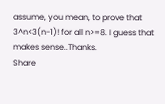assume, you mean, to prove that 3^n<3(n-1)! for all n>=8. I guess that makes sense..Thanks.
Share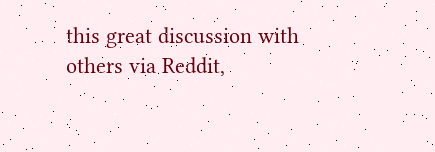this great discussion with others via Reddit,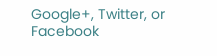Google+, Twitter, or Facebook